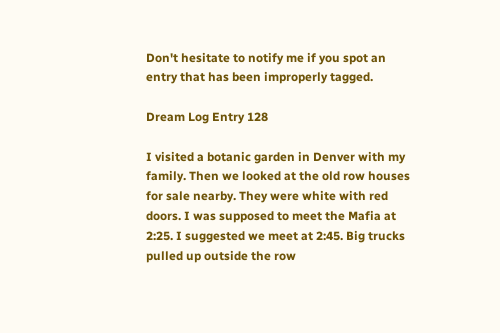Don't hesitate to notify me if you spot an entry that has been improperly tagged.

Dream Log Entry 128

I visited a botanic garden in Denver with my family. Then we looked at the old row houses for sale nearby. They were white with red doors. I was supposed to meet the Mafia at 2:25. I suggested we meet at 2:45. Big trucks pulled up outside the row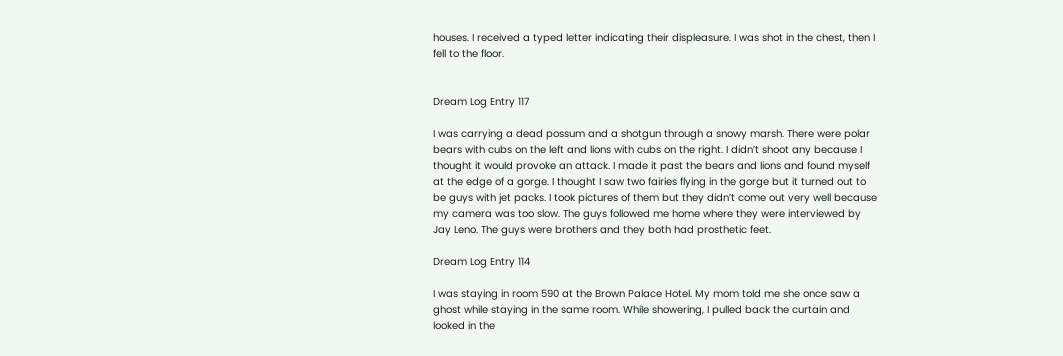houses. I received a typed letter indicating their displeasure. I was shot in the chest, then I fell to the floor.


Dream Log Entry 117

I was carrying a dead possum and a shotgun through a snowy marsh. There were polar bears with cubs on the left and lions with cubs on the right. I didn’t shoot any because I thought it would provoke an attack. I made it past the bears and lions and found myself at the edge of a gorge. I thought I saw two fairies flying in the gorge but it turned out to be guys with jet packs. I took pictures of them but they didn’t come out very well because my camera was too slow. The guys followed me home where they were interviewed by Jay Leno. The guys were brothers and they both had prosthetic feet.

Dream Log Entry 114

I was staying in room 590 at the Brown Palace Hotel. My mom told me she once saw a ghost while staying in the same room. While showering, I pulled back the curtain and looked in the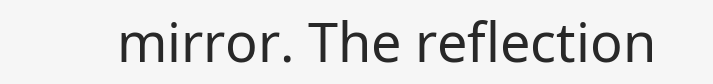mirror. The reflection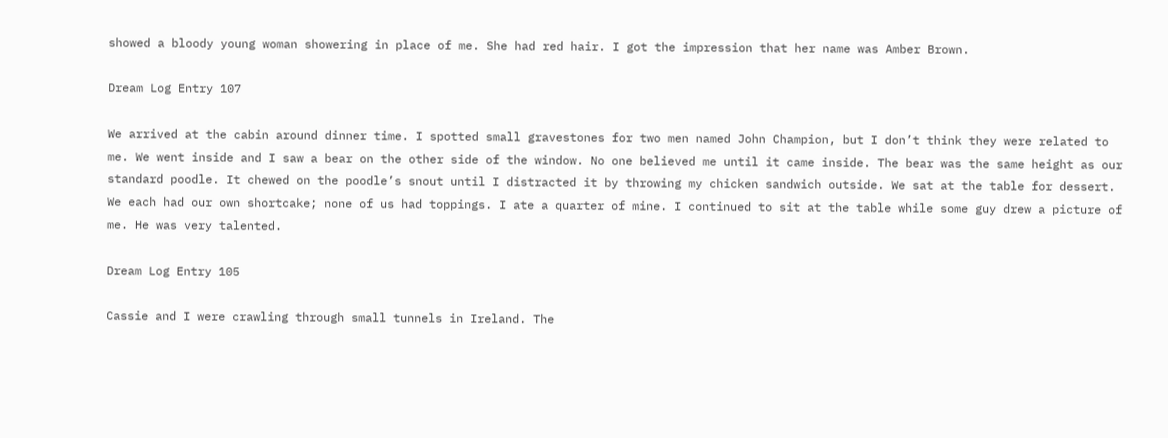showed a bloody young woman showering in place of me. She had red hair. I got the impression that her name was Amber Brown.

Dream Log Entry 107

We arrived at the cabin around dinner time. I spotted small gravestones for two men named John Champion, but I don’t think they were related to me. We went inside and I saw a bear on the other side of the window. No one believed me until it came inside. The bear was the same height as our standard poodle. It chewed on the poodle’s snout until I distracted it by throwing my chicken sandwich outside. We sat at the table for dessert. We each had our own shortcake; none of us had toppings. I ate a quarter of mine. I continued to sit at the table while some guy drew a picture of me. He was very talented.

Dream Log Entry 105

Cassie and I were crawling through small tunnels in Ireland. The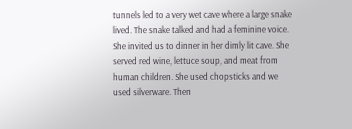tunnels led to a very wet cave where a large snake lived. The snake talked and had a feminine voice. She invited us to dinner in her dimly lit cave. She served red wine, lettuce soup, and meat from human children. She used chopsticks and we used silverware. Then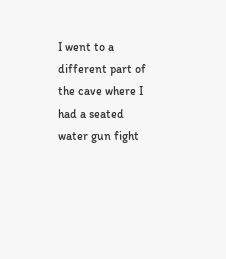I went to a different part of the cave where I had a seated water gun fight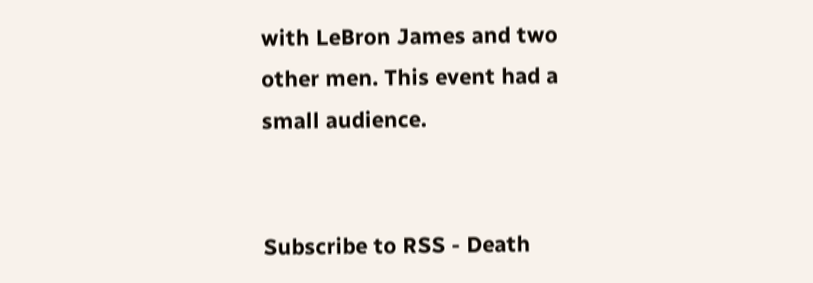with LeBron James and two other men. This event had a small audience.


Subscribe to RSS - Death